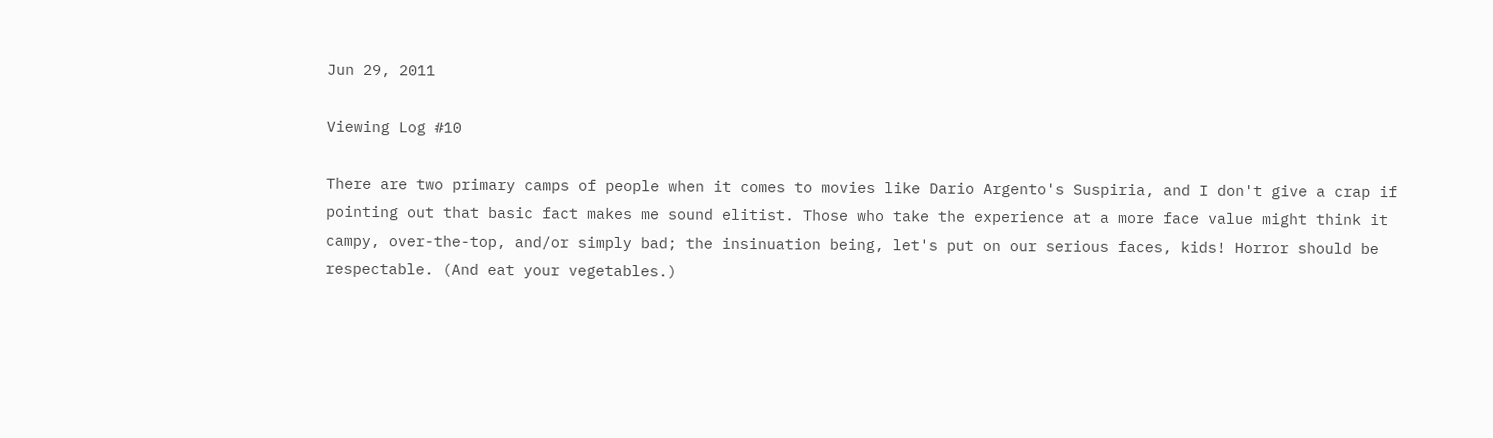Jun 29, 2011

Viewing Log #10

There are two primary camps of people when it comes to movies like Dario Argento's Suspiria, and I don't give a crap if pointing out that basic fact makes me sound elitist. Those who take the experience at a more face value might think it campy, over-the-top, and/or simply bad; the insinuation being, let's put on our serious faces, kids! Horror should be respectable. (And eat your vegetables.)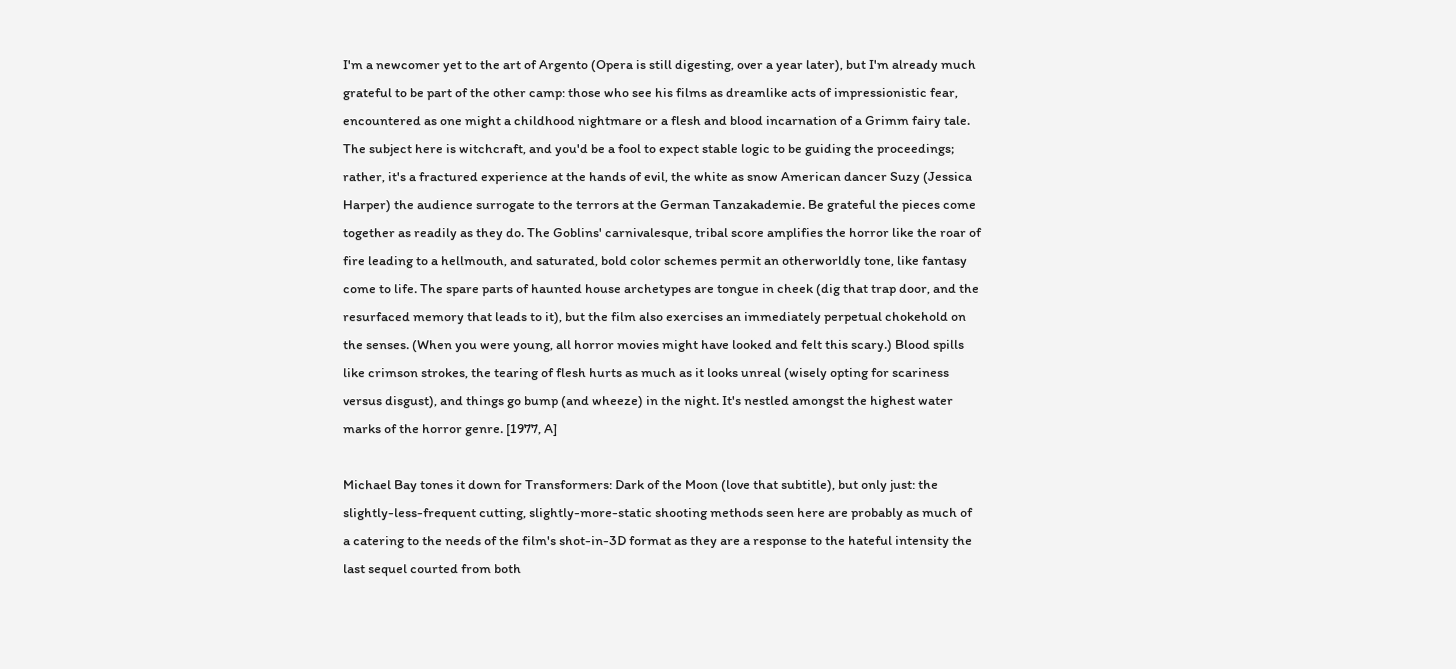I'm a newcomer yet to the art of Argento (Opera is still digesting, over a year later), but I'm already much grateful to be part of the other camp: those who see his films as dreamlike acts of impressionistic fear, encountered as one might a childhood nightmare or a flesh and blood incarnation of a Grimm fairy tale. The subject here is witchcraft, and you'd be a fool to expect stable logic to be guiding the proceedings; rather, it's a fractured experience at the hands of evil, the white as snow American dancer Suzy (Jessica Harper) the audience surrogate to the terrors at the German Tanzakademie. Be grateful the pieces come together as readily as they do. The Goblins' carnivalesque, tribal score amplifies the horror like the roar of fire leading to a hellmouth, and saturated, bold color schemes permit an otherworldly tone, like fantasy come to life. The spare parts of haunted house archetypes are tongue in cheek (dig that trap door, and the resurfaced memory that leads to it), but the film also exercises an immediately perpetual chokehold on the senses. (When you were young, all horror movies might have looked and felt this scary.) Blood spills like crimson strokes, the tearing of flesh hurts as much as it looks unreal (wisely opting for scariness versus disgust), and things go bump (and wheeze) in the night. It's nestled amongst the highest water marks of the horror genre. [1977, A]

Michael Bay tones it down for Transformers: Dark of the Moon (love that subtitle), but only just: the slightly-less-frequent cutting, slightly-more-static shooting methods seen here are probably as much of a catering to the needs of the film's shot-in-3D format as they are a response to the hateful intensity the last sequel courted from both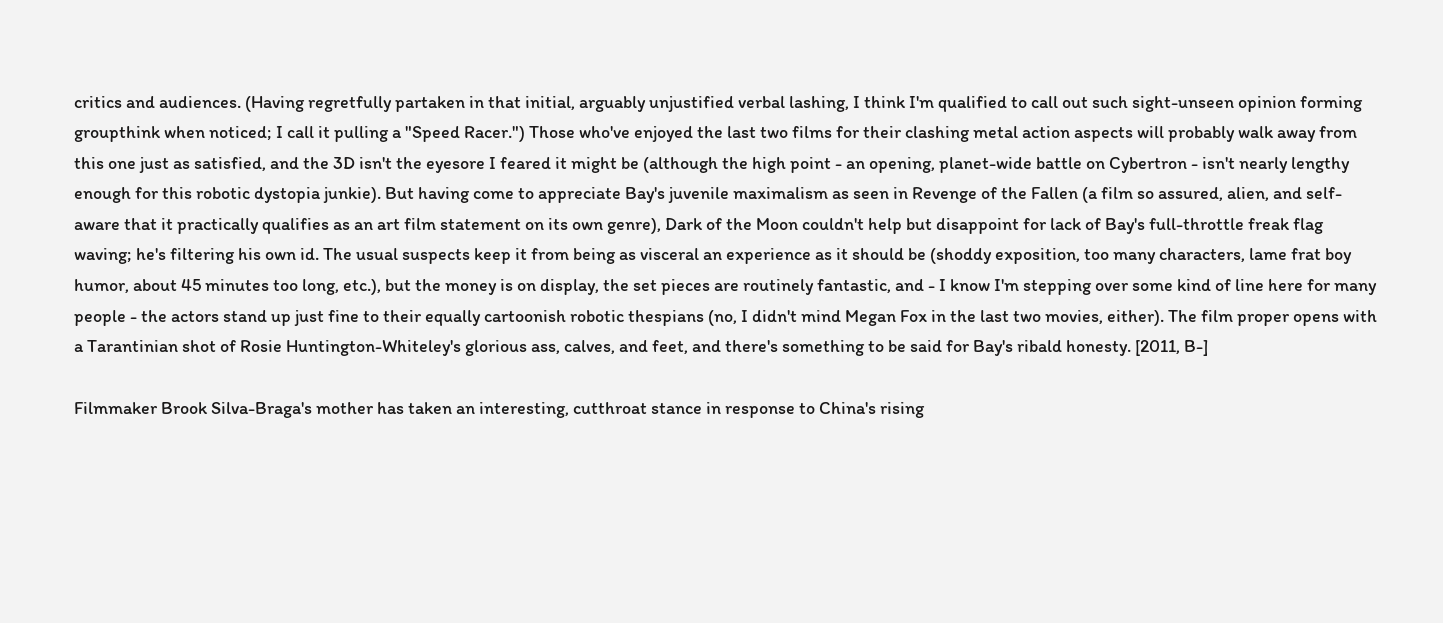critics and audiences. (Having regretfully partaken in that initial, arguably unjustified verbal lashing, I think I'm qualified to call out such sight-unseen opinion forming groupthink when noticed; I call it pulling a "Speed Racer.") Those who've enjoyed the last two films for their clashing metal action aspects will probably walk away from this one just as satisfied, and the 3D isn't the eyesore I feared it might be (although the high point - an opening, planet-wide battle on Cybertron - isn't nearly lengthy enough for this robotic dystopia junkie). But having come to appreciate Bay's juvenile maximalism as seen in Revenge of the Fallen (a film so assured, alien, and self-aware that it practically qualifies as an art film statement on its own genre), Dark of the Moon couldn't help but disappoint for lack of Bay's full-throttle freak flag waving; he's filtering his own id. The usual suspects keep it from being as visceral an experience as it should be (shoddy exposition, too many characters, lame frat boy humor, about 45 minutes too long, etc.), but the money is on display, the set pieces are routinely fantastic, and - I know I'm stepping over some kind of line here for many people - the actors stand up just fine to their equally cartoonish robotic thespians (no, I didn't mind Megan Fox in the last two movies, either). The film proper opens with a Tarantinian shot of Rosie Huntington-Whiteley's glorious ass, calves, and feet, and there's something to be said for Bay's ribald honesty. [2011, B-]

Filmmaker Brook Silva-Braga's mother has taken an interesting, cutthroat stance in response to China's rising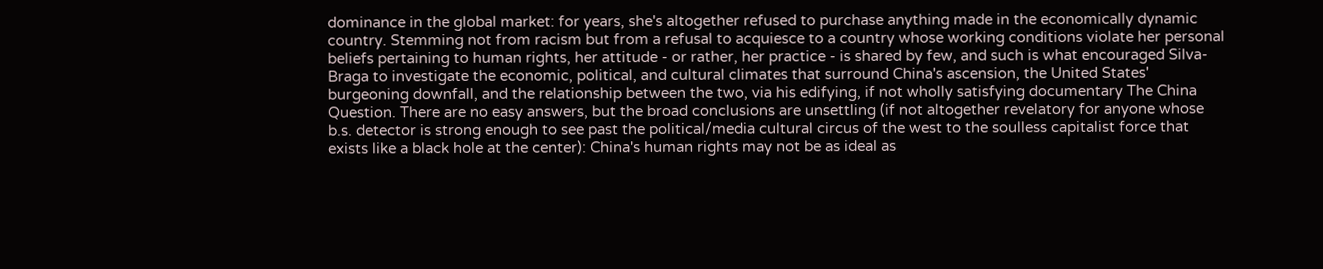dominance in the global market: for years, she's altogether refused to purchase anything made in the economically dynamic country. Stemming not from racism but from a refusal to acquiesce to a country whose working conditions violate her personal beliefs pertaining to human rights, her attitude - or rather, her practice - is shared by few, and such is what encouraged Silva-Braga to investigate the economic, political, and cultural climates that surround China's ascension, the United States' burgeoning downfall, and the relationship between the two, via his edifying, if not wholly satisfying documentary The China Question. There are no easy answers, but the broad conclusions are unsettling (if not altogether revelatory for anyone whose b.s. detector is strong enough to see past the political/media cultural circus of the west to the soulless capitalist force that exists like a black hole at the center): China's human rights may not be as ideal as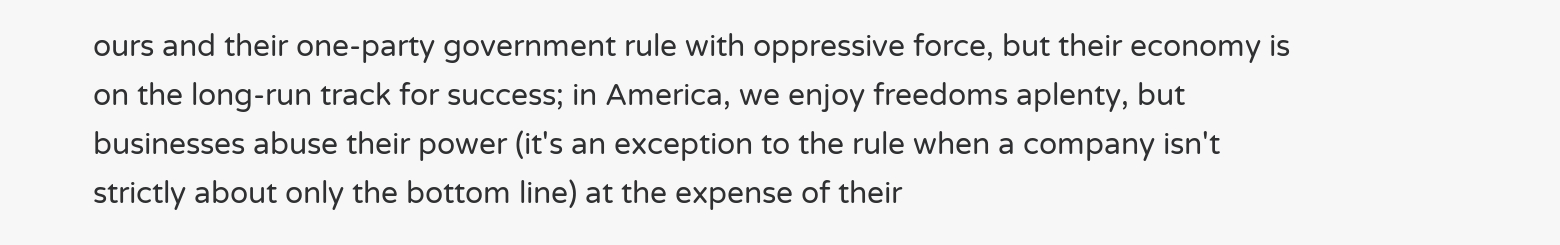ours and their one-party government rule with oppressive force, but their economy is on the long-run track for success; in America, we enjoy freedoms aplenty, but businesses abuse their power (it's an exception to the rule when a company isn't strictly about only the bottom line) at the expense of their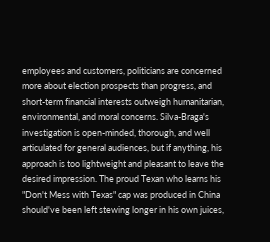employees and customers, politicians are concerned more about election prospects than progress, and short-term financial interests outweigh humanitarian, environmental, and moral concerns. Silva-Braga's investigation is open-minded, thorough, and well articulated for general audiences, but if anything, his approach is too lightweight and pleasant to leave the desired impression. The proud Texan who learns his "Don't Mess with Texas" cap was produced in China should've been left stewing longer in his own juices,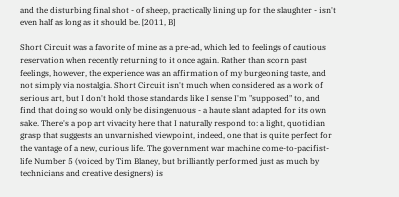and the disturbing final shot - of sheep, practically lining up for the slaughter - isn't even half as long as it should be. [2011, B]

Short Circuit was a favorite of mine as a pre-ad, which led to feelings of cautious reservation when recently returning to it once again. Rather than scorn past feelings, however, the experience was an affirmation of my burgeoning taste, and not simply via nostalgia. Short Circuit isn't much when considered as a work of serious art, but I don't hold those standards like I sense I'm "supposed" to, and find that doing so would only be disingenuous - a haute slant adapted for its own sake. There's a pop art vivacity here that I naturally respond to: a light, quotidian grasp that suggests an unvarnished viewpoint, indeed, one that is quite perfect for the vantage of a new, curious life. The government war machine come-to-pacifist- life Number 5 (voiced by Tim Blaney, but brilliantly performed just as much by technicians and creative designers) is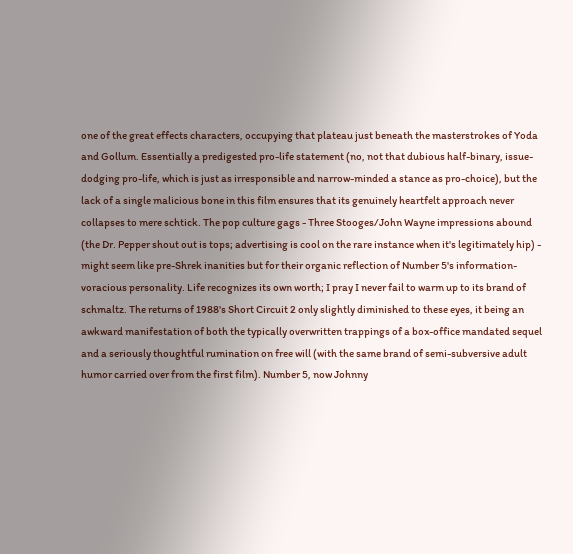one of the great effects characters, occupying that plateau just beneath the masterstrokes of Yoda and Gollum. Essentially a predigested pro-life statement (no, not that dubious half-binary, issue-dodging pro-life, which is just as irresponsible and narrow-minded a stance as pro-choice), but the lack of a single malicious bone in this film ensures that its genuinely heartfelt approach never collapses to mere schtick. The pop culture gags - Three Stooges/John Wayne impressions abound (the Dr. Pepper shout out is tops; advertising is cool on the rare instance when it's legitimately hip) - might seem like pre-Shrek inanities but for their organic reflection of Number 5's information-voracious personality. Life recognizes its own worth; I pray I never fail to warm up to its brand of schmaltz. The returns of 1988's Short Circuit 2 only slightly diminished to these eyes, it being an awkward manifestation of both the typically overwritten trappings of a box-office mandated sequel and a seriously thoughtful rumination on free will (with the same brand of semi-subversive adult humor carried over from the first film). Number 5, now Johnny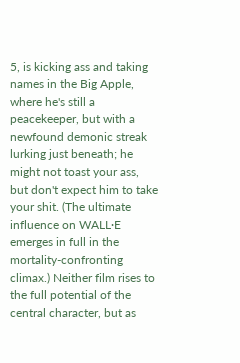5, is kicking ass and taking names in the Big Apple, where he's still a peacekeeper, but with a newfound demonic streak lurking just beneath; he might not toast your ass, but don't expect him to take your shit. (The ultimate influence on WALL·E emerges in full in the mortality-confronting climax.) Neither film rises to the full potential of the central character, but as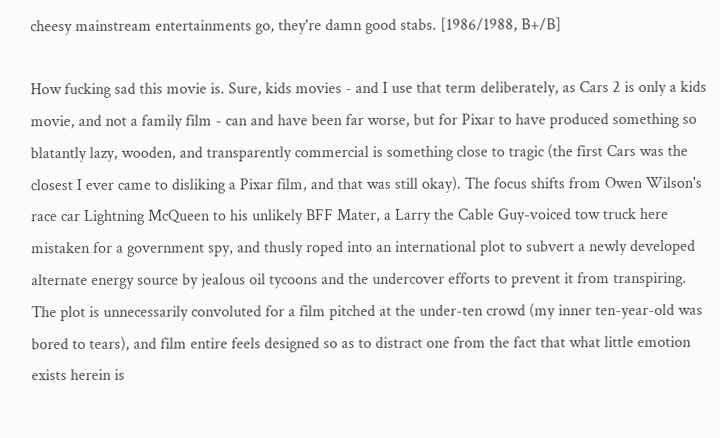cheesy mainstream entertainments go, they're damn good stabs. [1986/1988, B+/B]

How fucking sad this movie is. Sure, kids movies - and I use that term deliberately, as Cars 2 is only a kids movie, and not a family film - can and have been far worse, but for Pixar to have produced something so blatantly lazy, wooden, and transparently commercial is something close to tragic (the first Cars was the closest I ever came to disliking a Pixar film, and that was still okay). The focus shifts from Owen Wilson's race car Lightning McQueen to his unlikely BFF Mater, a Larry the Cable Guy-voiced tow truck here mistaken for a government spy, and thusly roped into an international plot to subvert a newly developed alternate energy source by jealous oil tycoons and the undercover efforts to prevent it from transpiring. The plot is unnecessarily convoluted for a film pitched at the under-ten crowd (my inner ten-year-old was bored to tears), and film entire feels designed so as to distract one from the fact that what little emotion exists herein is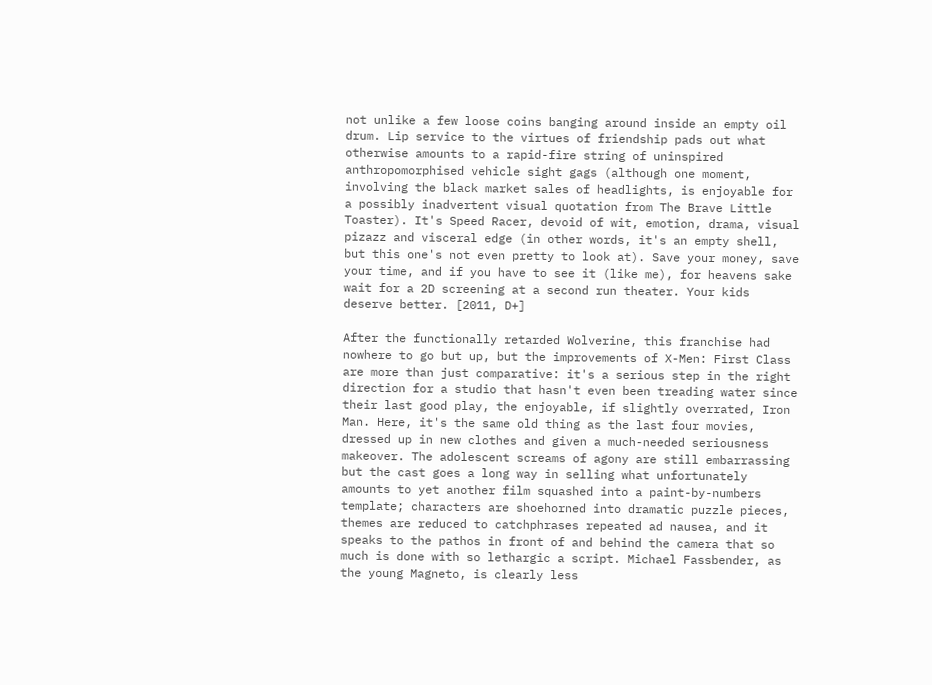not unlike a few loose coins banging around inside an empty oil drum. Lip service to the virtues of friendship pads out what otherwise amounts to a rapid-fire string of uninspired anthropomorphised vehicle sight gags (although one moment, involving the black market sales of headlights, is enjoyable for a possibly inadvertent visual quotation from The Brave Little Toaster). It's Speed Racer, devoid of wit, emotion, drama, visual pizazz and visceral edge (in other words, it's an empty shell, but this one's not even pretty to look at). Save your money, save your time, and if you have to see it (like me), for heavens sake wait for a 2D screening at a second run theater. Your kids deserve better. [2011, D+]

After the functionally retarded Wolverine, this franchise had nowhere to go but up, but the improvements of X-Men: First Class are more than just comparative: it's a serious step in the right direction for a studio that hasn't even been treading water since their last good play, the enjoyable, if slightly overrated, Iron Man. Here, it's the same old thing as the last four movies, dressed up in new clothes and given a much-needed seriousness makeover. The adolescent screams of agony are still embarrassing but the cast goes a long way in selling what unfortunately amounts to yet another film squashed into a paint-by-numbers template; characters are shoehorned into dramatic puzzle pieces, themes are reduced to catchphrases repeated ad nausea, and it speaks to the pathos in front of and behind the camera that so much is done with so lethargic a script. Michael Fassbender, as the young Magneto, is clearly less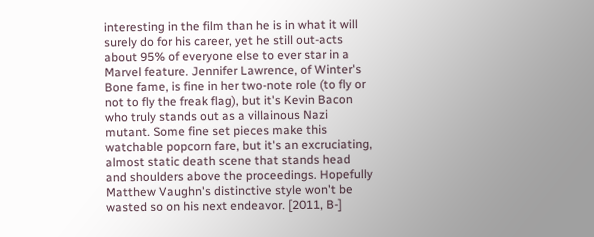interesting in the film than he is in what it will surely do for his career, yet he still out-acts about 95% of everyone else to ever star in a Marvel feature. Jennifer Lawrence, of Winter's Bone fame, is fine in her two-note role (to fly or not to fly the freak flag), but it's Kevin Bacon who truly stands out as a villainous Nazi mutant. Some fine set pieces make this watchable popcorn fare, but it's an excruciating, almost static death scene that stands head and shoulders above the proceedings. Hopefully Matthew Vaughn's distinctive style won't be wasted so on his next endeavor. [2011, B-]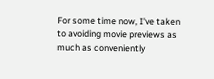For some time now, I've taken to avoiding movie previews as much as conveniently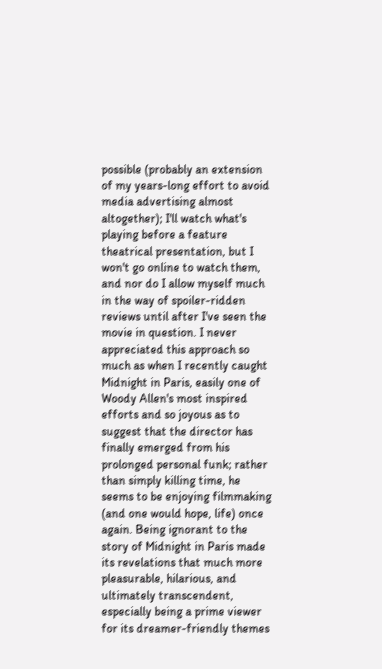possible (probably an extension of my years-long effort to avoid media advertising almost altogether); I'll watch what's playing before a feature theatrical presentation, but I won't go online to watch them, and nor do I allow myself much in the way of spoiler-ridden reviews until after I've seen the movie in question. I never appreciated this approach so much as when I recently caught Midnight in Paris, easily one of Woody Allen's most inspired efforts and so joyous as to suggest that the director has finally emerged from his prolonged personal funk; rather than simply killing time, he seems to be enjoying filmmaking (and one would hope, life) once again. Being ignorant to the story of Midnight in Paris made its revelations that much more pleasurable, hilarious, and ultimately transcendent, especially being a prime viewer for its dreamer-friendly themes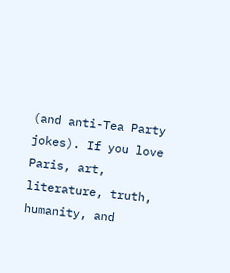(and anti-Tea Party jokes). If you love Paris, art, literature, truth, humanity, and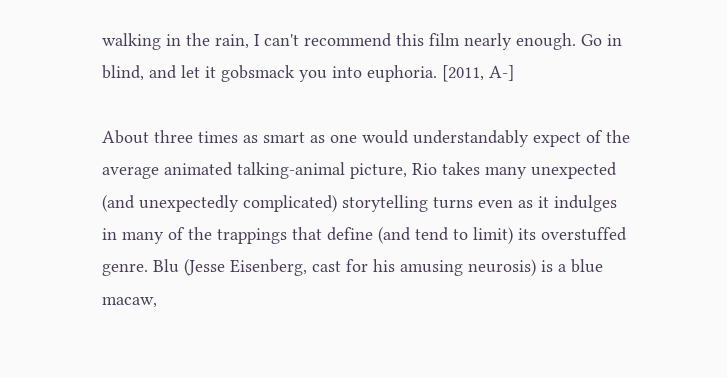walking in the rain, I can't recommend this film nearly enough. Go in blind, and let it gobsmack you into euphoria. [2011, A-]

About three times as smart as one would understandably expect of the average animated talking-animal picture, Rio takes many unexpected (and unexpectedly complicated) storytelling turns even as it indulges in many of the trappings that define (and tend to limit) its overstuffed genre. Blu (Jesse Eisenberg, cast for his amusing neurosis) is a blue macaw,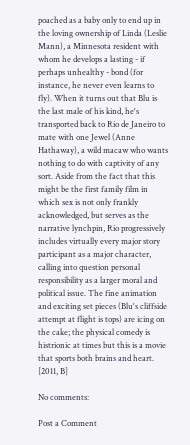poached as a baby only to end up in the loving ownership of Linda (Leslie Mann), a Minnesota resident with whom he develops a lasting - if perhaps unhealthy - bond (for instance, he never even learns to fly). When it turns out that Blu is the last male of his kind, he's transported back to Rio de Janeiro to mate with one Jewel (Anne Hathaway), a wild macaw who wants nothing to do with captivity of any sort. Aside from the fact that this might be the first family film in which sex is not only frankly acknowledged, but serves as the narrative lynchpin, Rio progressively includes virtually every major story participant as a major character, calling into question personal responsibility as a larger moral and political issue. The fine animation and exciting set pieces (Blu's cliffside attempt at flight is tops) are icing on the cake; the physical comedy is histrionic at times but this is a movie that sports both brains and heart. [2011, B]

No comments:

Post a Comment